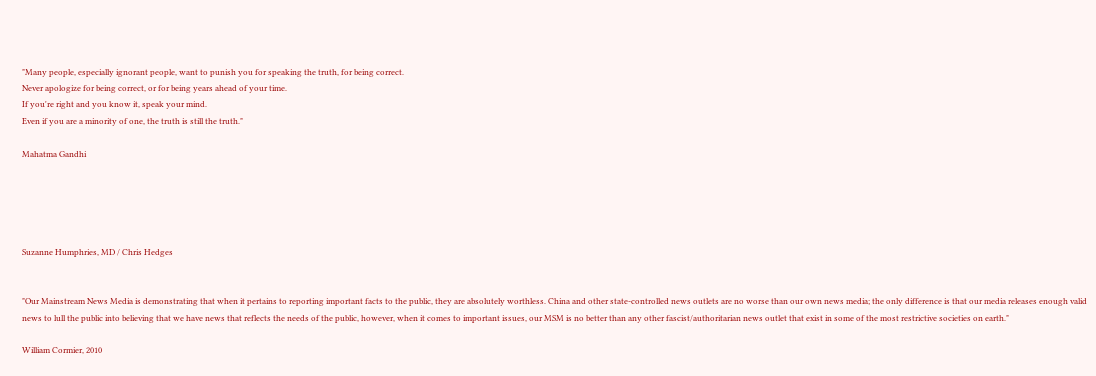"Many people, especially ignorant people, want to punish you for speaking the truth, for being correct.
Never apologize for being correct, or for being years ahead of your time.
If you're right and you know it, speak your mind.
Even if you are a minority of one, the truth is still the truth."

Mahatma Gandhi





Suzanne Humphries, MD / Chris Hedges


"Our Mainstream News Media is demonstrating that when it pertains to reporting important facts to the public, they are absolutely worthless. China and other state-controlled news outlets are no worse than our own news media; the only difference is that our media releases enough valid news to lull the public into believing that we have news that reflects the needs of the public, however, when it comes to important issues, our MSM is no better than any other fascist/authoritarian news outlet that exist in some of the most restrictive societies on earth."

William Cormier, 2010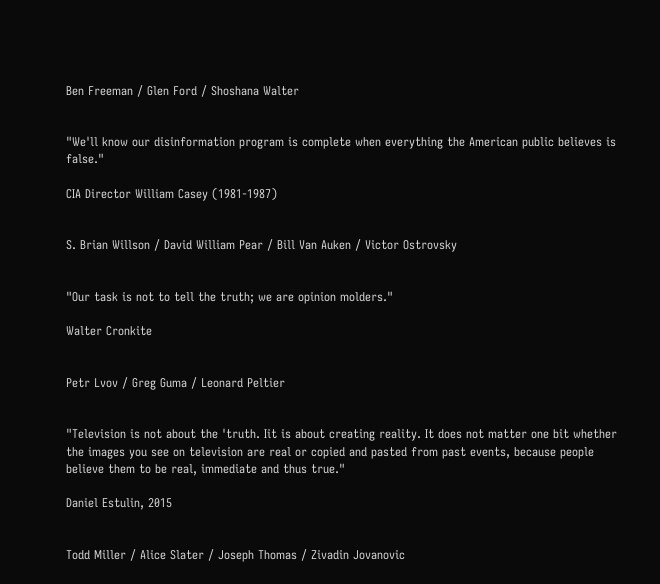Ben Freeman / Glen Ford / Shoshana Walter


"We'll know our disinformation program is complete when everything the American public believes is false."

CIA Director William Casey (1981-1987)


S. Brian Willson / David William Pear / Bill Van Auken / Victor Ostrovsky


"Our task is not to tell the truth; we are opinion molders."

Walter Cronkite


Petr Lvov / Greg Guma / Leonard Peltier


"Television is not about the 'truth. Iit is about creating reality. It does not matter one bit whether the images you see on television are real or copied and pasted from past events, because people believe them to be real, immediate and thus true."

Daniel Estulin, 2015


Todd Miller / Alice Slater / Joseph Thomas / Zivadin Jovanovic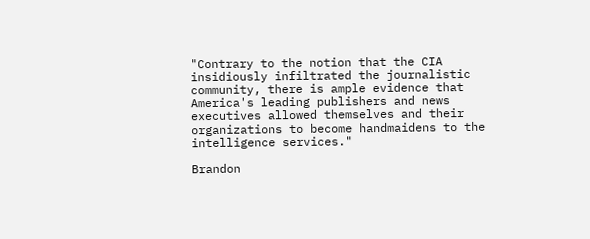"Contrary to the notion that the CIA insidiously infiltrated the journalistic community, there is ample evidence that America's leading publishers and news executives allowed themselves and their organizations to become handmaidens to the intelligence services."

Brandon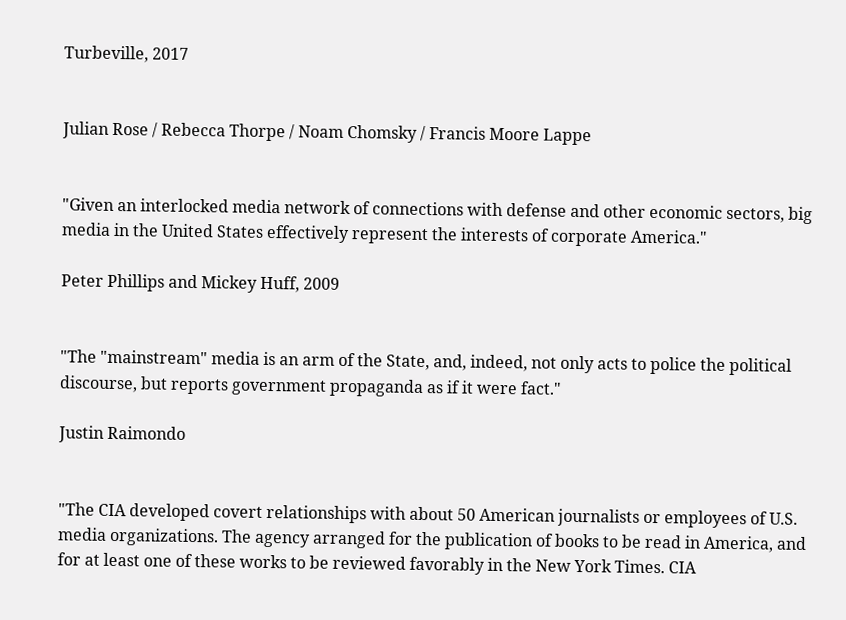Turbeville, 2017


Julian Rose / Rebecca Thorpe / Noam Chomsky / Francis Moore Lappe


"Given an interlocked media network of connections with defense and other economic sectors, big media in the United States effectively represent the interests of corporate America."

Peter Phillips and Mickey Huff, 2009


"The "mainstream" media is an arm of the State, and, indeed, not only acts to police the political discourse, but reports government propaganda as if it were fact."

Justin Raimondo


"The CIA developed covert relationships with about 50 American journalists or employees of U.S. media organizations. The agency arranged for the publication of books to be read in America, and for at least one of these works to be reviewed favorably in the New York Times. CIA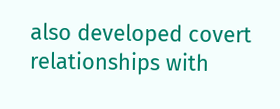also developed covert relationships with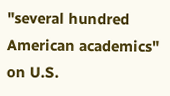"several hundred American academics" on U.S.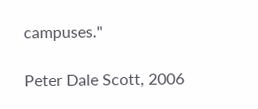campuses."

Peter Dale Scott, 2006